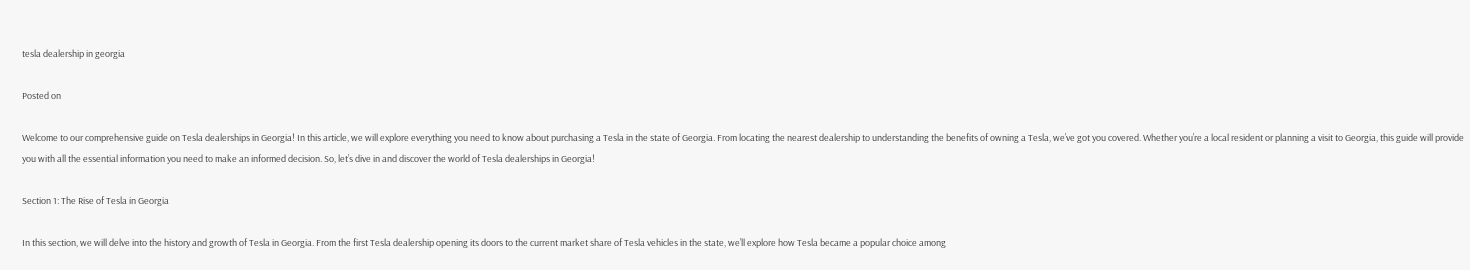tesla dealership in georgia

Posted on

Welcome to our comprehensive guide on Tesla dealerships in Georgia! In this article, we will explore everything you need to know about purchasing a Tesla in the state of Georgia. From locating the nearest dealership to understanding the benefits of owning a Tesla, we’ve got you covered. Whether you’re a local resident or planning a visit to Georgia, this guide will provide you with all the essential information you need to make an informed decision. So, let’s dive in and discover the world of Tesla dealerships in Georgia!

Section 1: The Rise of Tesla in Georgia

In this section, we will delve into the history and growth of Tesla in Georgia. From the first Tesla dealership opening its doors to the current market share of Tesla vehicles in the state, we’ll explore how Tesla became a popular choice among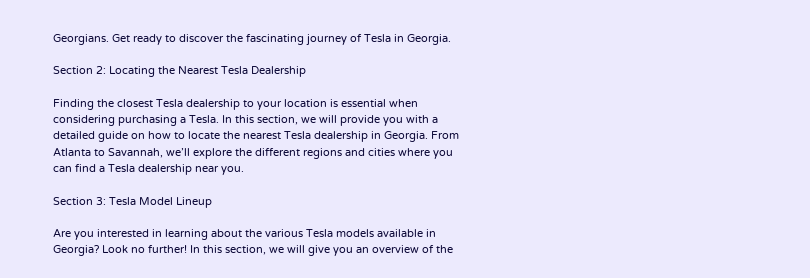Georgians. Get ready to discover the fascinating journey of Tesla in Georgia.

Section 2: Locating the Nearest Tesla Dealership

Finding the closest Tesla dealership to your location is essential when considering purchasing a Tesla. In this section, we will provide you with a detailed guide on how to locate the nearest Tesla dealership in Georgia. From Atlanta to Savannah, we’ll explore the different regions and cities where you can find a Tesla dealership near you.

Section 3: Tesla Model Lineup

Are you interested in learning about the various Tesla models available in Georgia? Look no further! In this section, we will give you an overview of the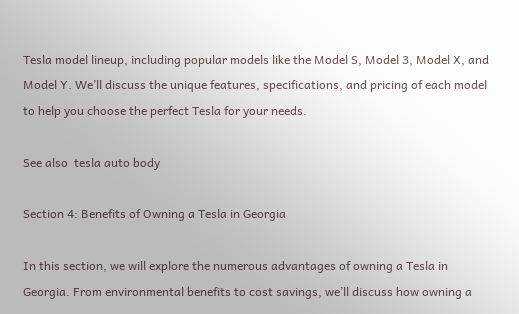Tesla model lineup, including popular models like the Model S, Model 3, Model X, and Model Y. We’ll discuss the unique features, specifications, and pricing of each model to help you choose the perfect Tesla for your needs.

See also  tesla auto body

Section 4: Benefits of Owning a Tesla in Georgia

In this section, we will explore the numerous advantages of owning a Tesla in Georgia. From environmental benefits to cost savings, we’ll discuss how owning a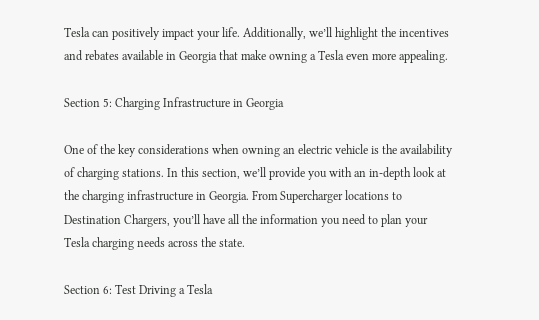Tesla can positively impact your life. Additionally, we’ll highlight the incentives and rebates available in Georgia that make owning a Tesla even more appealing.

Section 5: Charging Infrastructure in Georgia

One of the key considerations when owning an electric vehicle is the availability of charging stations. In this section, we’ll provide you with an in-depth look at the charging infrastructure in Georgia. From Supercharger locations to Destination Chargers, you’ll have all the information you need to plan your Tesla charging needs across the state.

Section 6: Test Driving a Tesla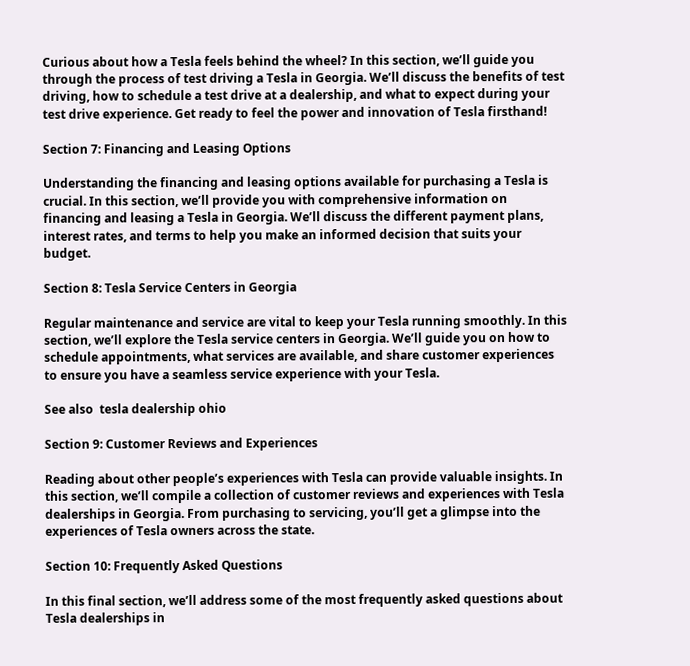Curious about how a Tesla feels behind the wheel? In this section, we’ll guide you through the process of test driving a Tesla in Georgia. We’ll discuss the benefits of test driving, how to schedule a test drive at a dealership, and what to expect during your test drive experience. Get ready to feel the power and innovation of Tesla firsthand!

Section 7: Financing and Leasing Options

Understanding the financing and leasing options available for purchasing a Tesla is crucial. In this section, we’ll provide you with comprehensive information on financing and leasing a Tesla in Georgia. We’ll discuss the different payment plans, interest rates, and terms to help you make an informed decision that suits your budget.

Section 8: Tesla Service Centers in Georgia

Regular maintenance and service are vital to keep your Tesla running smoothly. In this section, we’ll explore the Tesla service centers in Georgia. We’ll guide you on how to schedule appointments, what services are available, and share customer experiences to ensure you have a seamless service experience with your Tesla.

See also  tesla dealership ohio

Section 9: Customer Reviews and Experiences

Reading about other people’s experiences with Tesla can provide valuable insights. In this section, we’ll compile a collection of customer reviews and experiences with Tesla dealerships in Georgia. From purchasing to servicing, you’ll get a glimpse into the experiences of Tesla owners across the state.

Section 10: Frequently Asked Questions

In this final section, we’ll address some of the most frequently asked questions about Tesla dealerships in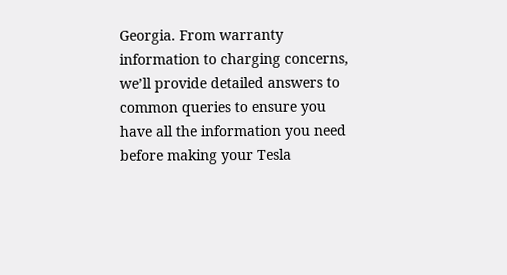Georgia. From warranty information to charging concerns, we’ll provide detailed answers to common queries to ensure you have all the information you need before making your Tesla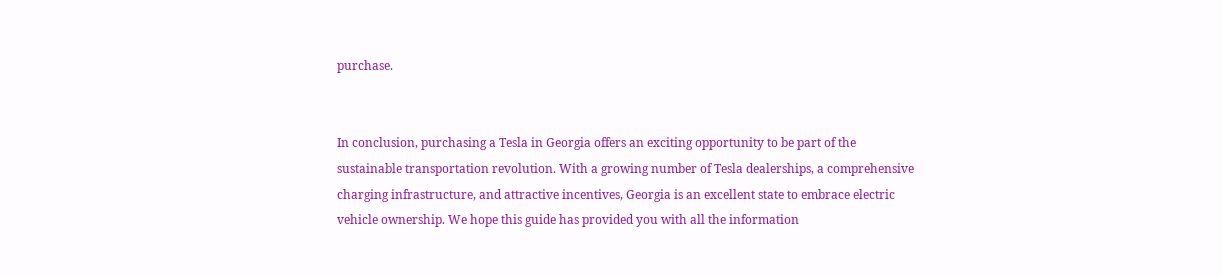purchase.


In conclusion, purchasing a Tesla in Georgia offers an exciting opportunity to be part of the sustainable transportation revolution. With a growing number of Tesla dealerships, a comprehensive charging infrastructure, and attractive incentives, Georgia is an excellent state to embrace electric vehicle ownership. We hope this guide has provided you with all the information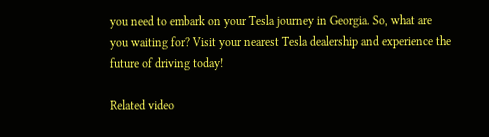you need to embark on your Tesla journey in Georgia. So, what are you waiting for? Visit your nearest Tesla dealership and experience the future of driving today!

Related video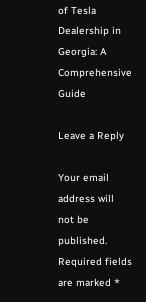of Tesla Dealership in Georgia: A Comprehensive Guide

Leave a Reply

Your email address will not be published. Required fields are marked *